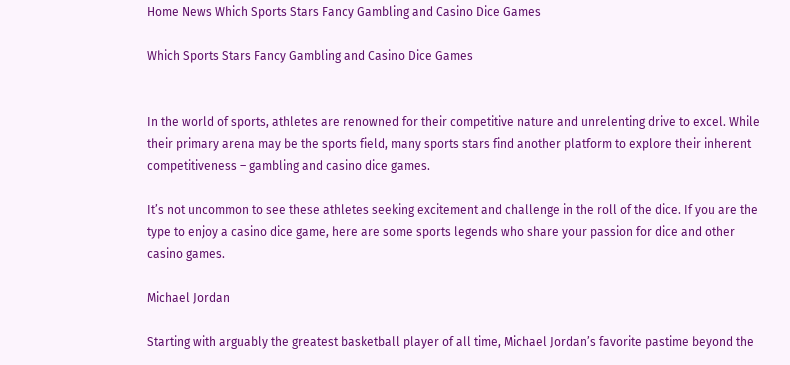Home News Which Sports Stars Fancy Gambling and Casino Dice Games

Which Sports Stars Fancy Gambling and Casino Dice Games


In the world of sports, athletes are renowned for their competitive nature and unrelenting drive to excel. While their primary arena may be the sports field, many sports stars find another platform to explore their inherent competitiveness – gambling and casino dice games.

It’s not uncommon to see these athletes seeking excitement and challenge in the roll of the dice. If you are the type to enjoy a casino dice game, here are some sports legends who share your passion for dice and other casino games.

Michael Jordan

Starting with arguably the greatest basketball player of all time, Michael Jordan’s favorite pastime beyond the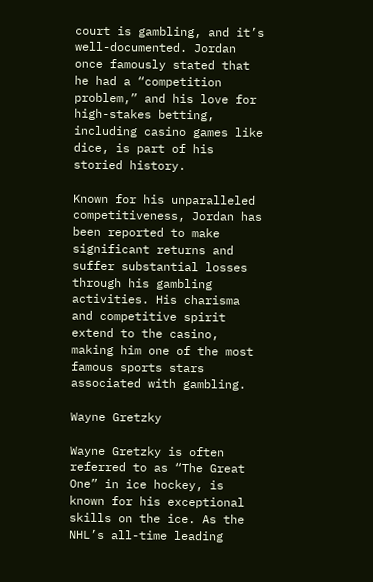court is gambling, and it’s well-documented. Jordan once famously stated that he had a “competition problem,” and his love for high-stakes betting, including casino games like dice, is part of his storied history.

Known for his unparalleled competitiveness, Jordan has been reported to make significant returns and suffer substantial losses through his gambling activities. His charisma and competitive spirit extend to the casino, making him one of the most famous sports stars associated with gambling.

Wayne Gretzky

Wayne Gretzky is often referred to as “The Great One” in ice hockey, is known for his exceptional skills on the ice. As the NHL’s all-time leading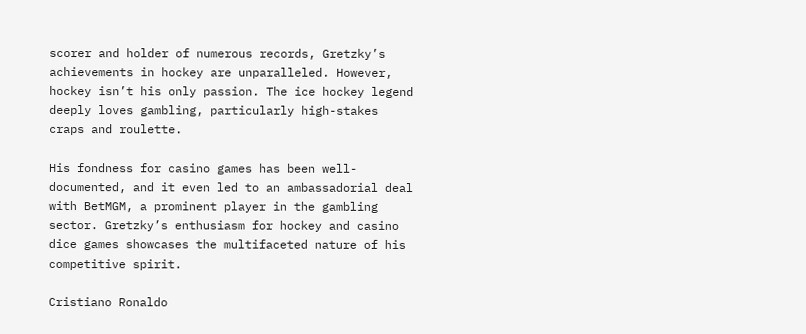scorer and holder of numerous records, Gretzky’s achievements in hockey are unparalleled. However, hockey isn’t his only passion. The ice hockey legend deeply loves gambling, particularly high-stakes craps and roulette.

His fondness for casino games has been well-documented, and it even led to an ambassadorial deal with BetMGM, a prominent player in the gambling sector. Gretzky’s enthusiasm for hockey and casino dice games showcases the multifaceted nature of his competitive spirit.

Cristiano Ronaldo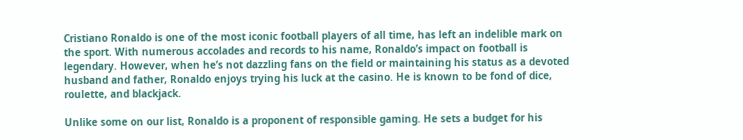Cristiano Ronaldo is one of the most iconic football players of all time, has left an indelible mark on the sport. With numerous accolades and records to his name, Ronaldo’s impact on football is legendary. However, when he’s not dazzling fans on the field or maintaining his status as a devoted husband and father, Ronaldo enjoys trying his luck at the casino. He is known to be fond of dice, roulette, and blackjack.

Unlike some on our list, Ronaldo is a proponent of responsible gaming. He sets a budget for his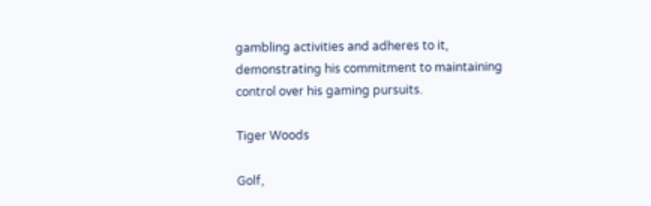gambling activities and adheres to it, demonstrating his commitment to maintaining control over his gaming pursuits.

Tiger Woods

Golf,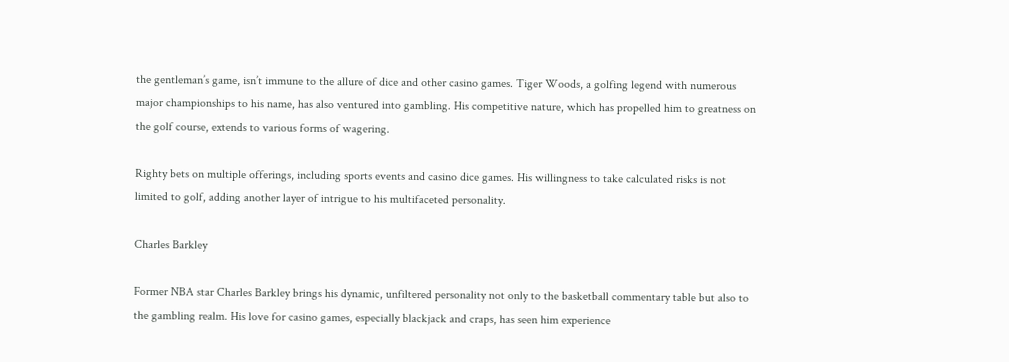the gentleman’s game, isn’t immune to the allure of dice and other casino games. Tiger Woods, a golfing legend with numerous major championships to his name, has also ventured into gambling. His competitive nature, which has propelled him to greatness on the golf course, extends to various forms of wagering.

Righty bets on multiple offerings, including sports events and casino dice games. His willingness to take calculated risks is not limited to golf, adding another layer of intrigue to his multifaceted personality.

Charles Barkley

Former NBA star Charles Barkley brings his dynamic, unfiltered personality not only to the basketball commentary table but also to the gambling realm. His love for casino games, especially blackjack and craps, has seen him experience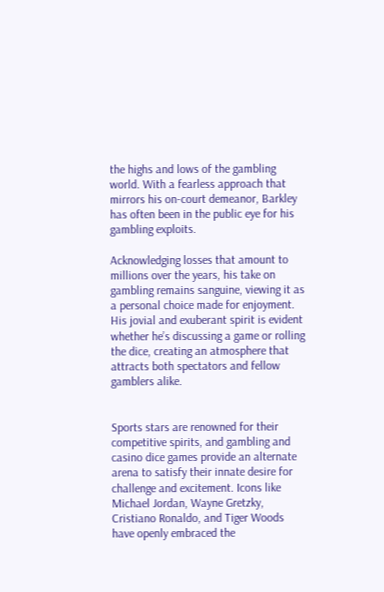the highs and lows of the gambling world. With a fearless approach that mirrors his on-court demeanor, Barkley has often been in the public eye for his gambling exploits.

Acknowledging losses that amount to millions over the years, his take on gambling remains sanguine, viewing it as a personal choice made for enjoyment. His jovial and exuberant spirit is evident whether he’s discussing a game or rolling the dice, creating an atmosphere that attracts both spectators and fellow gamblers alike.


Sports stars are renowned for their competitive spirits, and gambling and casino dice games provide an alternate arena to satisfy their innate desire for challenge and excitement. Icons like Michael Jordan, Wayne Gretzky, Cristiano Ronaldo, and Tiger Woods have openly embraced the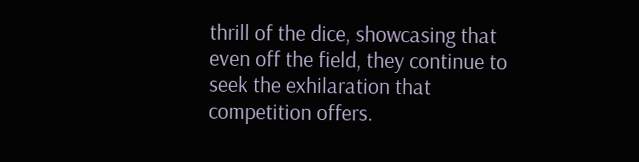thrill of the dice, showcasing that even off the field, they continue to seek the exhilaration that competition offers.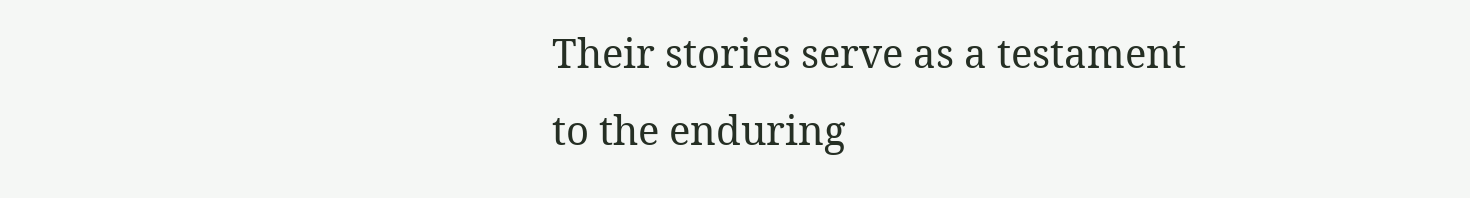Their stories serve as a testament to the enduring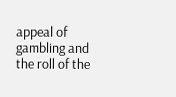appeal of gambling and the roll of the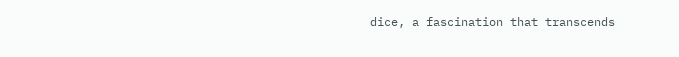dice, a fascination that transcends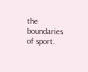the boundaries of sport.